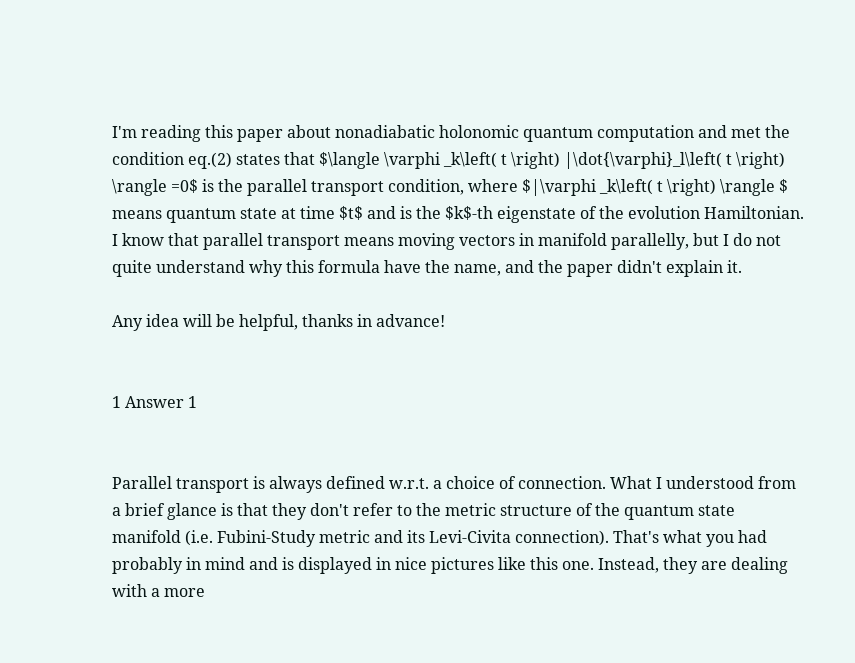I'm reading this paper about nonadiabatic holonomic quantum computation and met the condition eq.(2) states that $\langle \varphi _k\left( t \right) |\dot{\varphi}_l\left( t \right) \rangle =0$ is the parallel transport condition, where $|\varphi _k\left( t \right) \rangle $ means quantum state at time $t$ and is the $k$-th eigenstate of the evolution Hamiltonian. I know that parallel transport means moving vectors in manifold parallelly, but I do not quite understand why this formula have the name, and the paper didn't explain it.

Any idea will be helpful, thanks in advance!


1 Answer 1


Parallel transport is always defined w.r.t. a choice of connection. What I understood from a brief glance is that they don't refer to the metric structure of the quantum state manifold (i.e. Fubini-Study metric and its Levi-Civita connection). That's what you had probably in mind and is displayed in nice pictures like this one. Instead, they are dealing with a more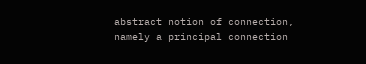abstract notion of connection, namely a principal connection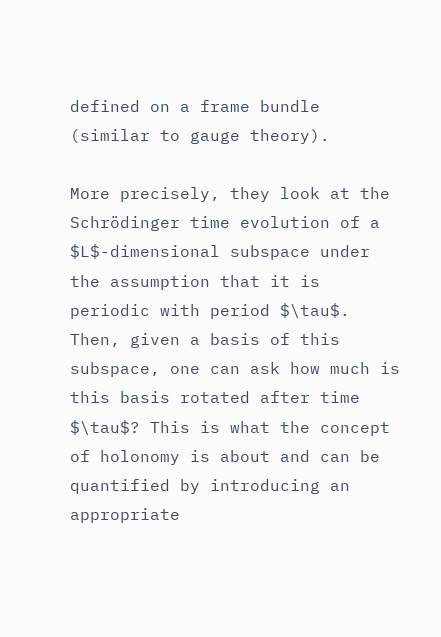defined on a frame bundle (similar to gauge theory).

More precisely, they look at the Schrödinger time evolution of a $L$-dimensional subspace under the assumption that it is periodic with period $\tau$. Then, given a basis of this subspace, one can ask how much is this basis rotated after time $\tau$? This is what the concept of holonomy is about and can be quantified by introducing an appropriate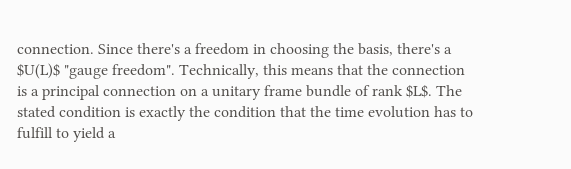connection. Since there's a freedom in choosing the basis, there's a $U(L)$ "gauge freedom". Technically, this means that the connection is a principal connection on a unitary frame bundle of rank $L$. The stated condition is exactly the condition that the time evolution has to fulfill to yield a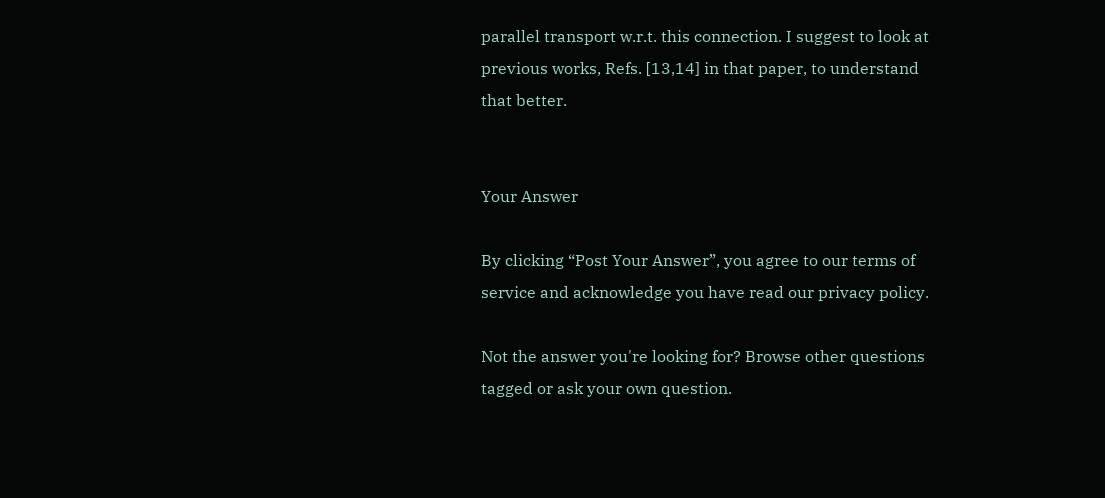parallel transport w.r.t. this connection. I suggest to look at previous works, Refs. [13,14] in that paper, to understand that better.


Your Answer

By clicking “Post Your Answer”, you agree to our terms of service and acknowledge you have read our privacy policy.

Not the answer you're looking for? Browse other questions tagged or ask your own question.